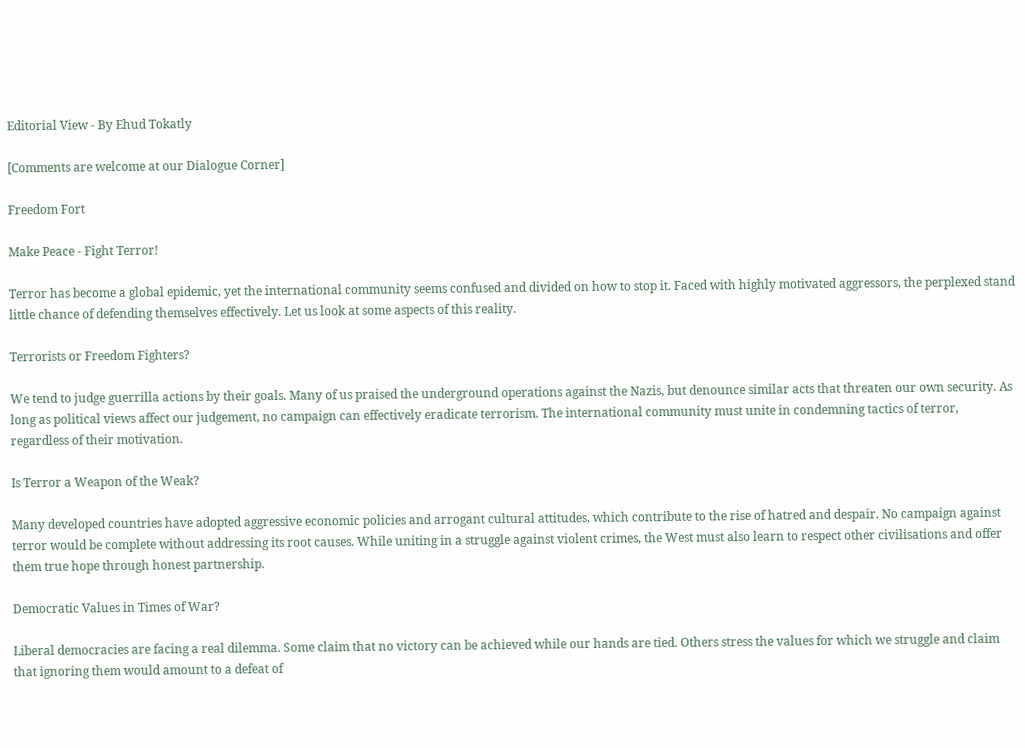Editorial View - By Ehud Tokatly

[Comments are welcome at our Dialogue Corner]

Freedom Fort

Make Peace - Fight Terror!

Terror has become a global epidemic, yet the international community seems confused and divided on how to stop it. Faced with highly motivated aggressors, the perplexed stand little chance of defending themselves effectively. Let us look at some aspects of this reality.

Terrorists or Freedom Fighters?

We tend to judge guerrilla actions by their goals. Many of us praised the underground operations against the Nazis, but denounce similar acts that threaten our own security. As long as political views affect our judgement, no campaign can effectively eradicate terrorism. The international community must unite in condemning tactics of terror, regardless of their motivation.

Is Terror a Weapon of the Weak?

Many developed countries have adopted aggressive economic policies and arrogant cultural attitudes, which contribute to the rise of hatred and despair. No campaign against terror would be complete without addressing its root causes. While uniting in a struggle against violent crimes, the West must also learn to respect other civilisations and offer them true hope through honest partnership.

Democratic Values in Times of War?

Liberal democracies are facing a real dilemma. Some claim that no victory can be achieved while our hands are tied. Others stress the values for which we struggle and claim that ignoring them would amount to a defeat of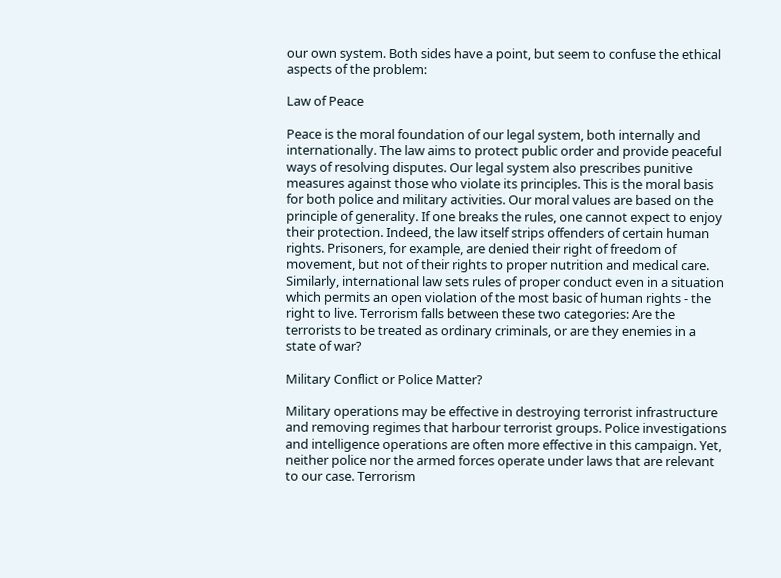our own system. Both sides have a point, but seem to confuse the ethical aspects of the problem:

Law of Peace

Peace is the moral foundation of our legal system, both internally and internationally. The law aims to protect public order and provide peaceful ways of resolving disputes. Our legal system also prescribes punitive measures against those who violate its principles. This is the moral basis for both police and military activities. Our moral values are based on the principle of generality. If one breaks the rules, one cannot expect to enjoy their protection. Indeed, the law itself strips offenders of certain human rights. Prisoners, for example, are denied their right of freedom of movement, but not of their rights to proper nutrition and medical care. Similarly, international law sets rules of proper conduct even in a situation which permits an open violation of the most basic of human rights - the right to live. Terrorism falls between these two categories: Are the terrorists to be treated as ordinary criminals, or are they enemies in a state of war?

Military Conflict or Police Matter?

Military operations may be effective in destroying terrorist infrastructure and removing regimes that harbour terrorist groups. Police investigations and intelligence operations are often more effective in this campaign. Yet, neither police nor the armed forces operate under laws that are relevant to our case. Terrorism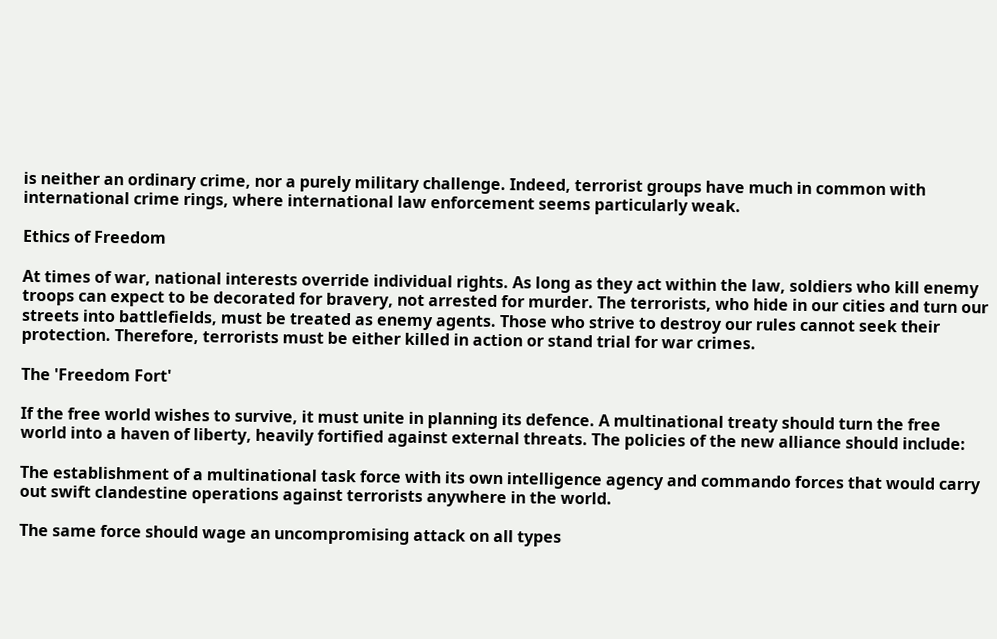is neither an ordinary crime, nor a purely military challenge. Indeed, terrorist groups have much in common with international crime rings, where international law enforcement seems particularly weak.

Ethics of Freedom

At times of war, national interests override individual rights. As long as they act within the law, soldiers who kill enemy troops can expect to be decorated for bravery, not arrested for murder. The terrorists, who hide in our cities and turn our streets into battlefields, must be treated as enemy agents. Those who strive to destroy our rules cannot seek their protection. Therefore, terrorists must be either killed in action or stand trial for war crimes.

The 'Freedom Fort'

If the free world wishes to survive, it must unite in planning its defence. A multinational treaty should turn the free world into a haven of liberty, heavily fortified against external threats. The policies of the new alliance should include:

The establishment of a multinational task force with its own intelligence agency and commando forces that would carry out swift clandestine operations against terrorists anywhere in the world.

The same force should wage an uncompromising attack on all types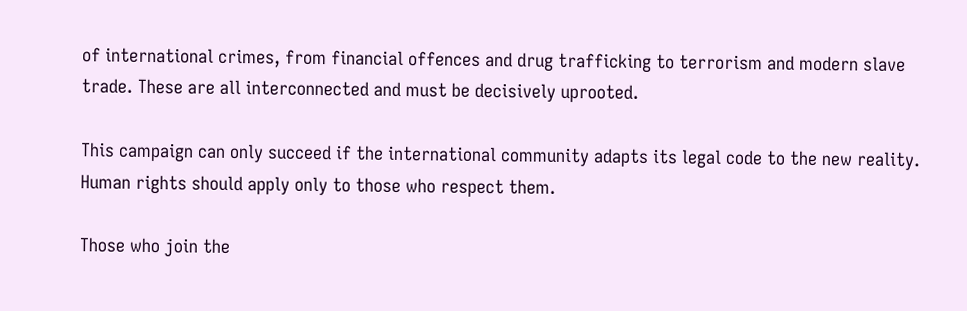of international crimes, from financial offences and drug trafficking to terrorism and modern slave trade. These are all interconnected and must be decisively uprooted.

This campaign can only succeed if the international community adapts its legal code to the new reality. Human rights should apply only to those who respect them.

Those who join the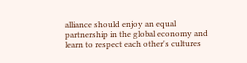alliance should enjoy an equal partnership in the global economy and learn to respect each other's cultures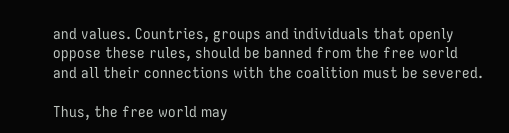and values. Countries, groups and individuals that openly oppose these rules, should be banned from the free world and all their connections with the coalition must be severed.

Thus, the free world may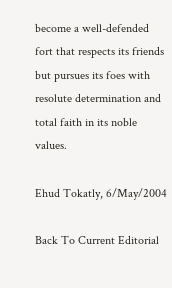become a well-defended fort that respects its friends but pursues its foes with resolute determination and total faith in its noble values.

Ehud Tokatly, 6/May/2004

Back To Current Editorial